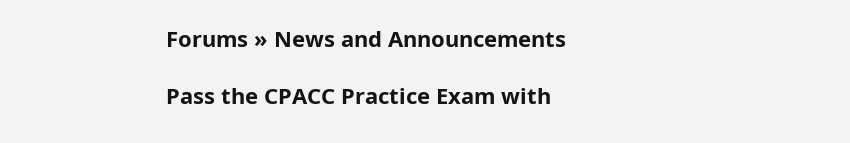Forums » News and Announcements

Pass the CPACC Practice Exam with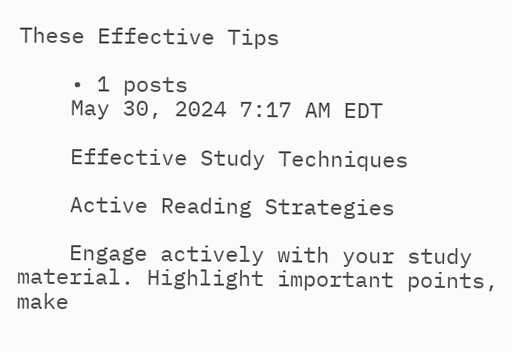These Effective Tips

    • 1 posts
    May 30, 2024 7:17 AM EDT

    Effective Study Techniques

    Active Reading Strategies

    Engage actively with your study material. Highlight important points, make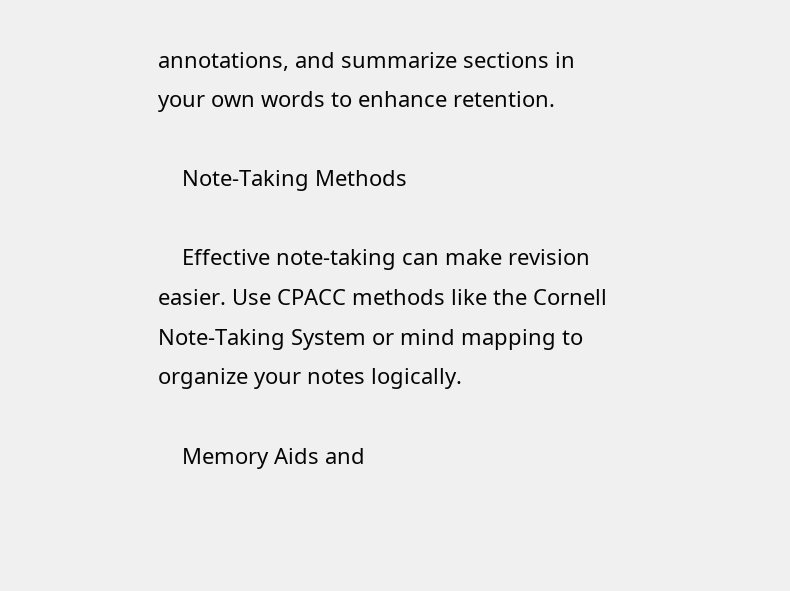annotations, and summarize sections in your own words to enhance retention.

    Note-Taking Methods

    Effective note-taking can make revision easier. Use CPACC methods like the Cornell Note-Taking System or mind mapping to organize your notes logically.

    Memory Aids and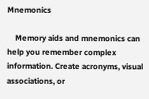Mnemonics

    Memory aids and mnemonics can help you remember complex information. Create acronyms, visual associations, or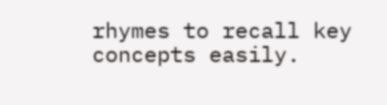rhymes to recall key concepts easily.